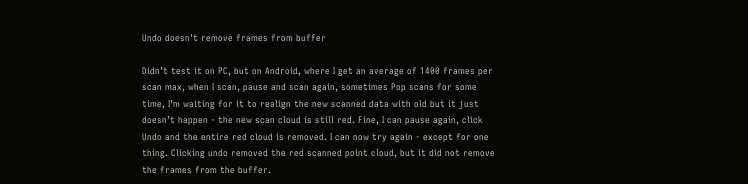Undo doesn't remove frames from buffer

Didn’t test it on PC, but on Android, where I get an average of 1400 frames per scan max, when I scan, pause and scan again, sometimes Pop scans for some time, I’m waiting for it to realign the new scanned data with old but it just doesn’t happen - the new scan cloud is still red. Fine, I can pause again, click Undo and the entire red cloud is removed. I can now try again - except for one thing. Clicking undo removed the red scanned point cloud, but it did not remove the frames from the buffer.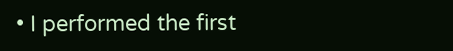• I performed the first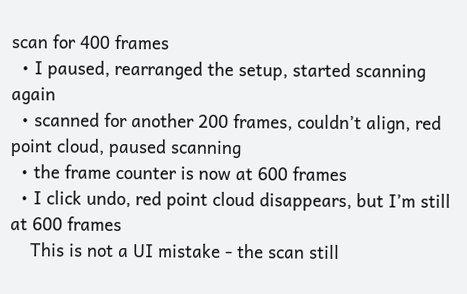scan for 400 frames
  • I paused, rearranged the setup, started scanning again
  • scanned for another 200 frames, couldn’t align, red point cloud, paused scanning
  • the frame counter is now at 600 frames
  • I click undo, red point cloud disappears, but I’m still at 600 frames
    This is not a UI mistake - the scan still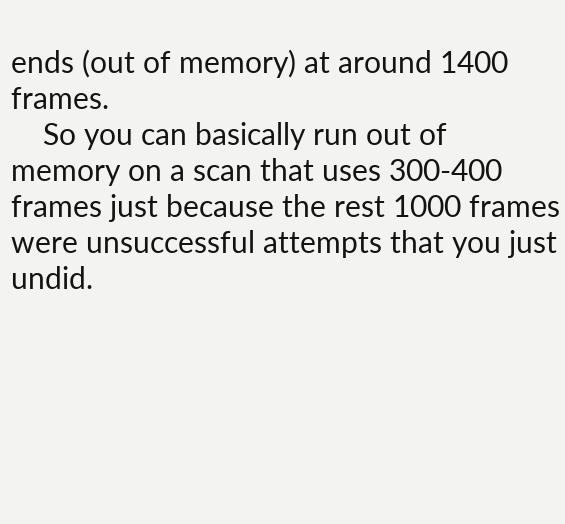ends (out of memory) at around 1400 frames.
    So you can basically run out of memory on a scan that uses 300-400 frames just because the rest 1000 frames were unsuccessful attempts that you just undid.